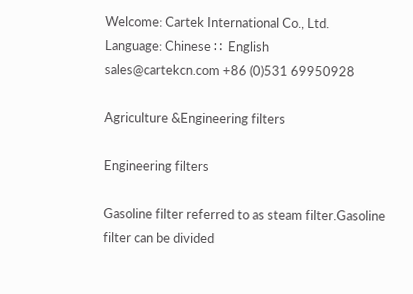Welcome: Cartek International Co., Ltd.
Language: Chinese ∷  English
sales@cartekcn.com +86 (0)531 69950928

Agriculture &Engineering filters

Engineering filters

Gasoline filter referred to as steam filter.Gasoline filter can be divided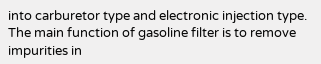into carburetor type and electronic injection type. The main function of gasoline filter is to remove impurities in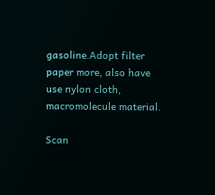gasoline.Adopt filter paper more, also have use nylon cloth, macromolecule material.

Scan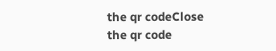the qr codeClose
the qr code